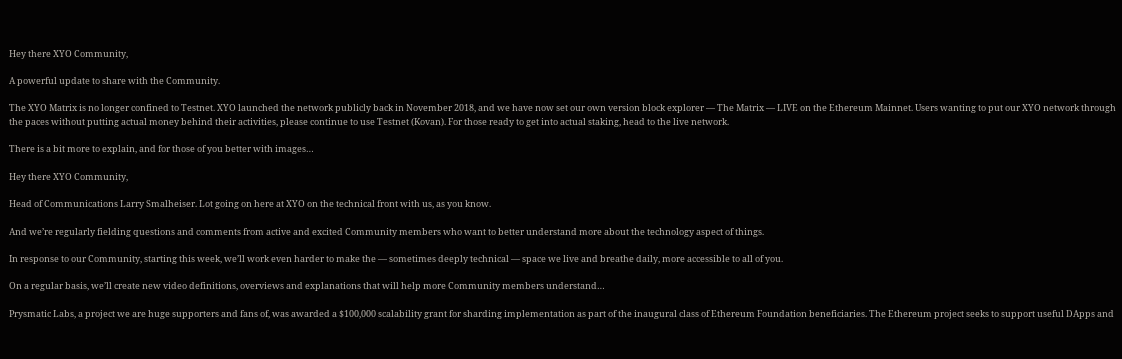Hey there XYO Community,

A powerful update to share with the Community.

The XYO Matrix is no longer confined to Testnet. XYO launched the network publicly back in November 2018, and we have now set our own version block explorer — The Matrix — LIVE on the Ethereum Mainnet. Users wanting to put our XYO network through the paces without putting actual money behind their activities, please continue to use Testnet (Kovan). For those ready to get into actual staking, head to the live network.

There is a bit more to explain, and for those of you better with images…

Hey there XYO Community,

Head of Communications Larry Smalheiser. Lot going on here at XYO on the technical front with us, as you know.

And we’re regularly fielding questions and comments from active and excited Community members who want to better understand more about the technology aspect of things.

In response to our Community, starting this week, we’ll work even harder to make the — sometimes deeply technical — space we live and breathe daily, more accessible to all of you.

On a regular basis, we’ll create new video definitions, overviews and explanations that will help more Community members understand…

Prysmatic Labs, a project we are huge supporters and fans of, was awarded a $100,000 scalability grant for sharding implementation as part of the inaugural class of Ethereum Foundation beneficiaries. The Ethereum project seeks to support useful DApps and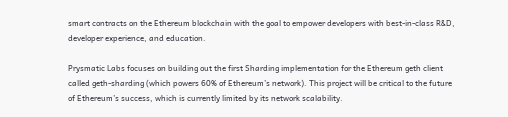smart contracts on the Ethereum blockchain with the goal to empower developers with best-in-class R&D, developer experience, and education.

Prysmatic Labs focuses on building out the first Sharding implementation for the Ethereum geth client called geth-sharding (which powers 60% of Ethereum’s network). This project will be critical to the future of Ethereum’s success, which is currently limited by its network scalability.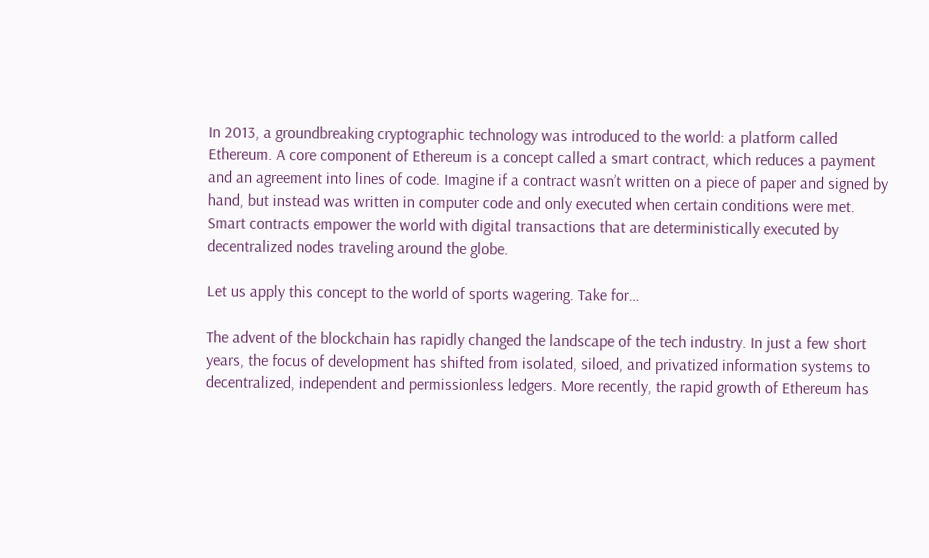In 2013, a groundbreaking cryptographic technology was introduced to the world: a platform called Ethereum. A core component of Ethereum is a concept called a smart contract, which reduces a payment and an agreement into lines of code. Imagine if a contract wasn’t written on a piece of paper and signed by hand, but instead was written in computer code and only executed when certain conditions were met. Smart contracts empower the world with digital transactions that are deterministically executed by decentralized nodes traveling around the globe.

Let us apply this concept to the world of sports wagering. Take for…

The advent of the blockchain has rapidly changed the landscape of the tech industry. In just a few short years, the focus of development has shifted from isolated, siloed, and privatized information systems to decentralized, independent and permissionless ledgers. More recently, the rapid growth of Ethereum has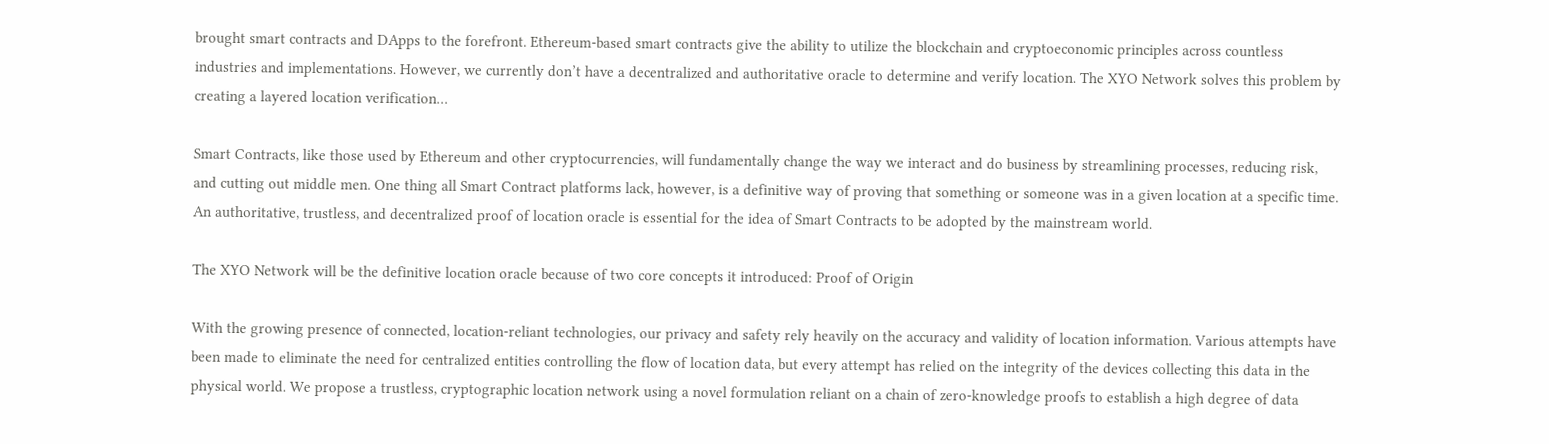brought smart contracts and DApps to the forefront. Ethereum-based smart contracts give the ability to utilize the blockchain and cryptoeconomic principles across countless industries and implementations. However, we currently don’t have a decentralized and authoritative oracle to determine and verify location. The XYO Network solves this problem by creating a layered location verification…

Smart Contracts, like those used by Ethereum and other cryptocurrencies, will fundamentally change the way we interact and do business by streamlining processes, reducing risk, and cutting out middle men. One thing all Smart Contract platforms lack, however, is a definitive way of proving that something or someone was in a given location at a specific time. An authoritative, trustless, and decentralized proof of location oracle is essential for the idea of Smart Contracts to be adopted by the mainstream world.

The XYO Network will be the definitive location oracle because of two core concepts it introduced: Proof of Origin

With the growing presence of connected, location-reliant technologies, our privacy and safety rely heavily on the accuracy and validity of location information. Various attempts have been made to eliminate the need for centralized entities controlling the flow of location data, but every attempt has relied on the integrity of the devices collecting this data in the physical world. We propose a trustless, cryptographic location network using a novel formulation reliant on a chain of zero-knowledge proofs to establish a high degree of data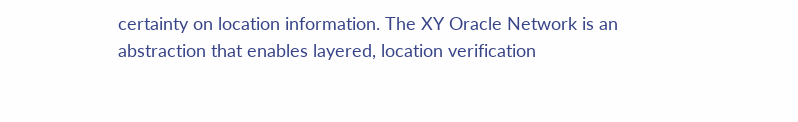certainty on location information. The XY Oracle Network is an abstraction that enables layered, location verification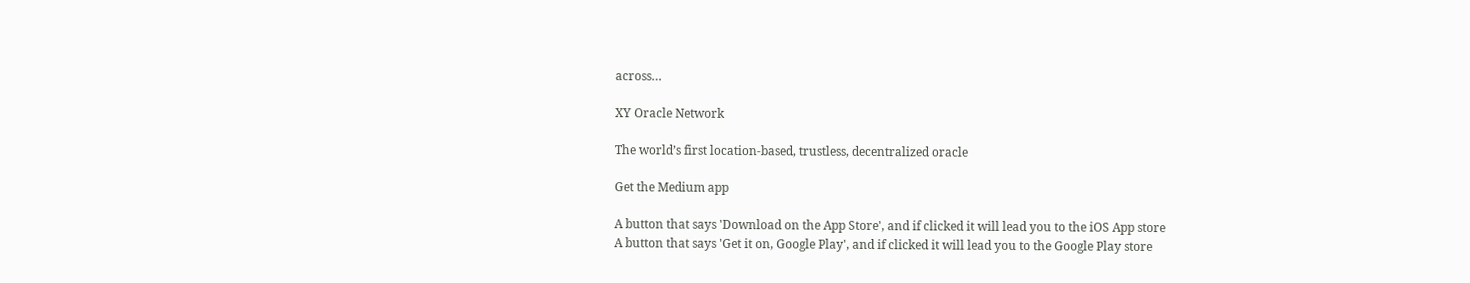across…

XY Oracle Network

The world’s first location-based, trustless, decentralized oracle

Get the Medium app

A button that says 'Download on the App Store', and if clicked it will lead you to the iOS App store
A button that says 'Get it on, Google Play', and if clicked it will lead you to the Google Play store